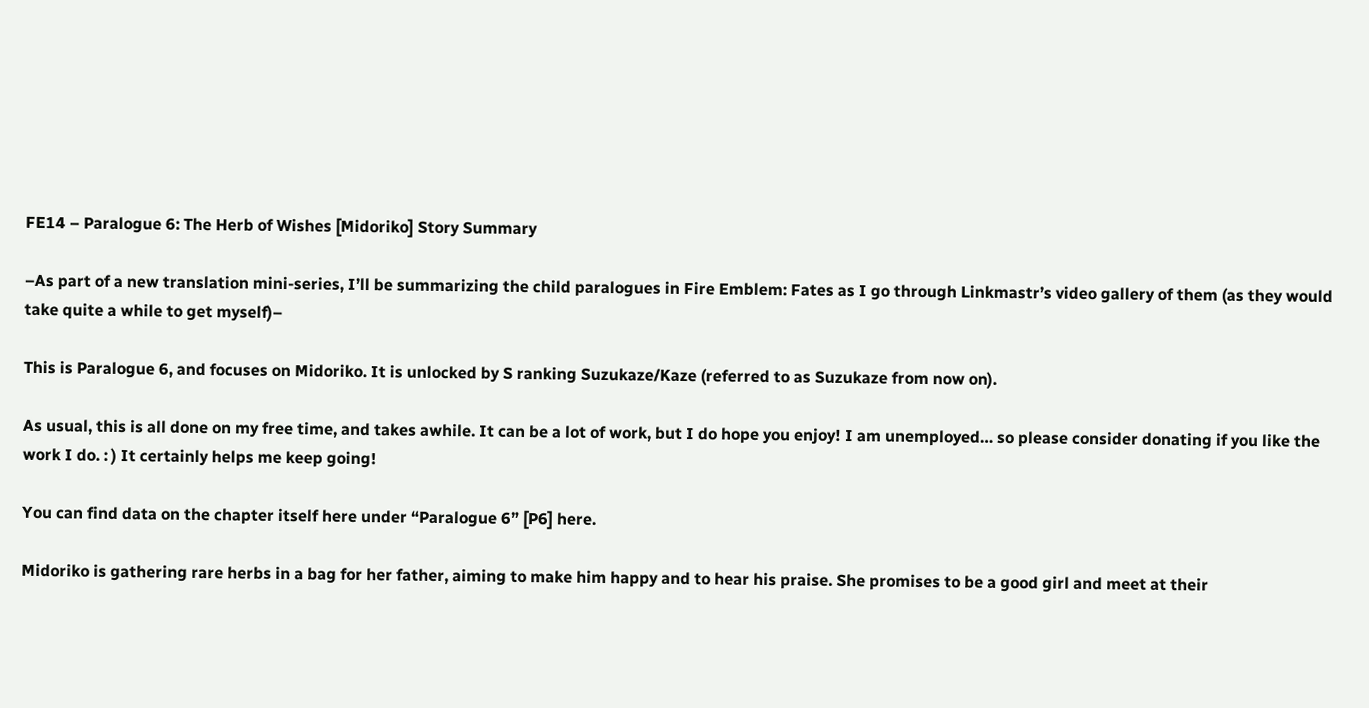FE14 – Paralogue 6: The Herb of Wishes [Midoriko] Story Summary

–As part of a new translation mini-series, I’ll be summarizing the child paralogues in Fire Emblem: Fates as I go through Linkmastr’s video gallery of them (as they would take quite a while to get myself)–

This is Paralogue 6, and focuses on Midoriko. It is unlocked by S ranking Suzukaze/Kaze (referred to as Suzukaze from now on).

As usual, this is all done on my free time, and takes awhile. It can be a lot of work, but I do hope you enjoy! I am unemployed… so please consider donating if you like the work I do. : ) It certainly helps me keep going!

You can find data on the chapter itself here under “Paralogue 6” [P6] here.

Midoriko is gathering rare herbs in a bag for her father, aiming to make him happy and to hear his praise. She promises to be a good girl and meet at their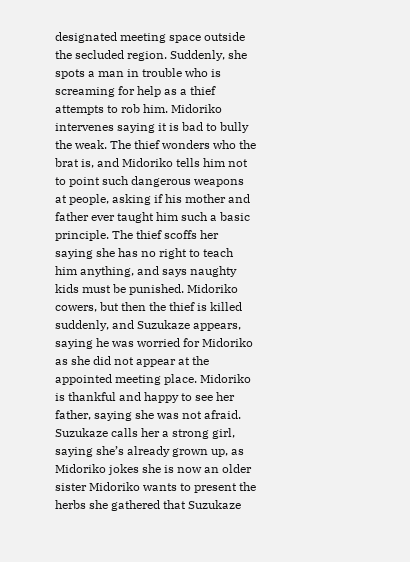designated meeting space outside the secluded region. Suddenly, she spots a man in trouble who is screaming for help as a thief attempts to rob him. Midoriko intervenes saying it is bad to bully the weak. The thief wonders who the brat is, and Midoriko tells him not to point such dangerous weapons at people, asking if his mother and father ever taught him such a basic principle. The thief scoffs her saying she has no right to teach him anything, and says naughty kids must be punished. Midoriko cowers, but then the thief is killed suddenly, and Suzukaze appears, saying he was worried for Midoriko as she did not appear at the appointed meeting place. Midoriko is thankful and happy to see her father, saying she was not afraid. Suzukaze calls her a strong girl, saying she’s already grown up, as Midoriko jokes she is now an older sister Midoriko wants to present the herbs she gathered that Suzukaze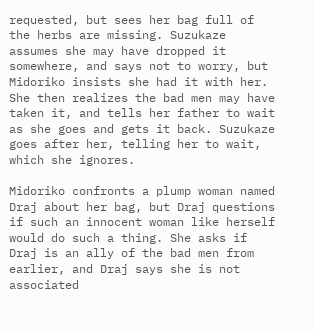requested, but sees her bag full of the herbs are missing. Suzukaze assumes she may have dropped it somewhere, and says not to worry, but Midoriko insists she had it with her. She then realizes the bad men may have taken it, and tells her father to wait as she goes and gets it back. Suzukaze goes after her, telling her to wait, which she ignores.

Midoriko confronts a plump woman named Draj about her bag, but Draj questions if such an innocent woman like herself would do such a thing. She asks if Draj is an ally of the bad men from earlier, and Draj says she is not associated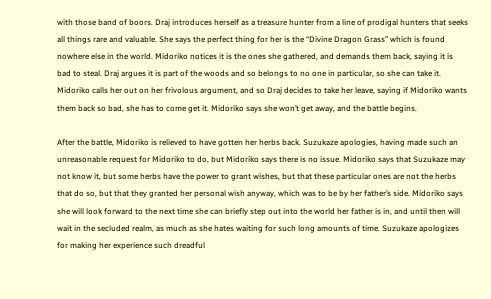with those band of boors. Draj introduces herself as a treasure hunter from a line of prodigal hunters that seeks all things rare and valuable. She says the perfect thing for her is the “Divine Dragon Grass” which is found nowhere else in the world. Midoriko notices it is the ones she gathered, and demands them back, saying it is bad to steal. Draj argues it is part of the woods and so belongs to no one in particular, so she can take it. Midoriko calls her out on her frivolous argument, and so Draj decides to take her leave, saying if Midoriko wants them back so bad, she has to come get it. Midoriko says she won’t get away, and the battle begins.

After the battle, Midoriko is relieved to have gotten her herbs back. Suzukaze apologies, having made such an unreasonable request for Midoriko to do, but Midoriko says there is no issue. Midoriko says that Suzukaze may not know it, but some herbs have the power to grant wishes, but that these particular ones are not the herbs that do so, but that they granted her personal wish anyway, which was to be by her father’s side. Midoriko says she will look forward to the next time she can briefly step out into the world her father is in, and until then will wait in the secluded realm, as much as she hates waiting for such long amounts of time. Suzukaze apologizes for making her experience such dreadful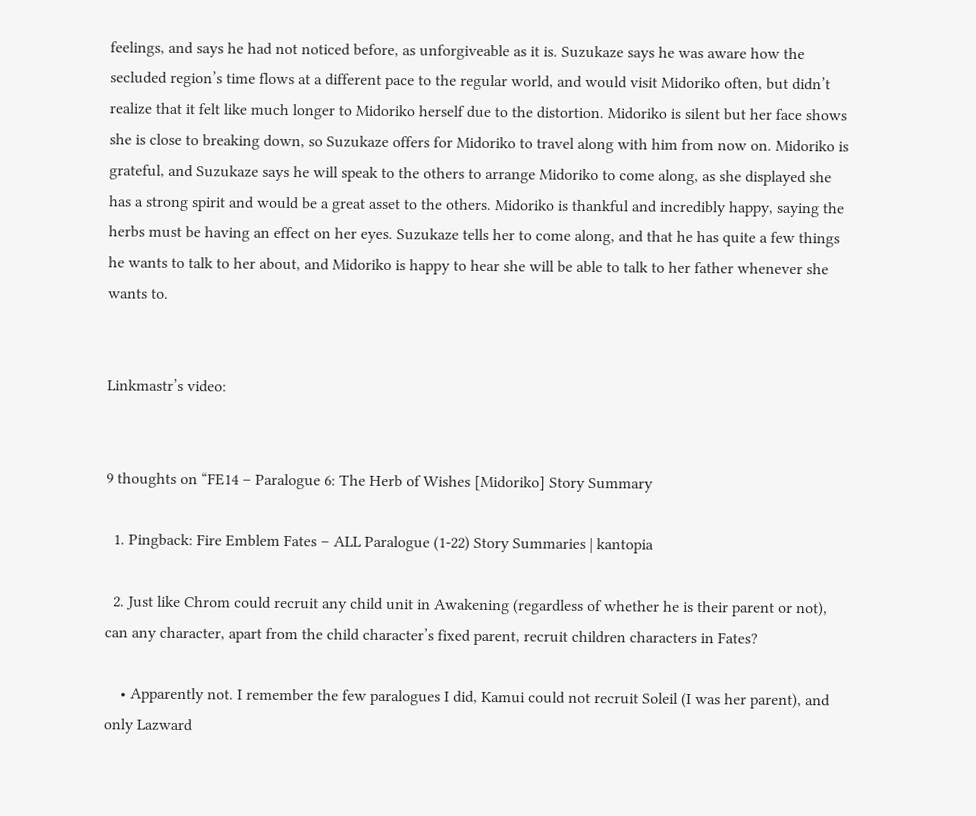feelings, and says he had not noticed before, as unforgiveable as it is. Suzukaze says he was aware how the secluded region’s time flows at a different pace to the regular world, and would visit Midoriko often, but didn’t realize that it felt like much longer to Midoriko herself due to the distortion. Midoriko is silent but her face shows she is close to breaking down, so Suzukaze offers for Midoriko to travel along with him from now on. Midoriko is grateful, and Suzukaze says he will speak to the others to arrange Midoriko to come along, as she displayed she has a strong spirit and would be a great asset to the others. Midoriko is thankful and incredibly happy, saying the herbs must be having an effect on her eyes. Suzukaze tells her to come along, and that he has quite a few things he wants to talk to her about, and Midoriko is happy to hear she will be able to talk to her father whenever she wants to.


Linkmastr’s video:


9 thoughts on “FE14 – Paralogue 6: The Herb of Wishes [Midoriko] Story Summary

  1. Pingback: Fire Emblem Fates – ALL Paralogue (1-22) Story Summaries | kantopia

  2. Just like Chrom could recruit any child unit in Awakening (regardless of whether he is their parent or not), can any character, apart from the child character’s fixed parent, recruit children characters in Fates?

    • Apparently not. I remember the few paralogues I did, Kamui could not recruit Soleil (I was her parent), and only Lazward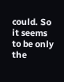could. So it seems to be only the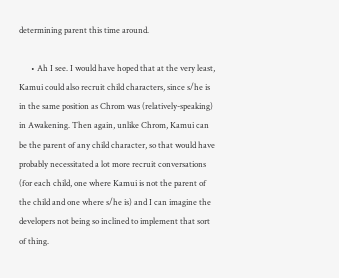determining parent this time around.

      • Ah I see. I would have hoped that at the very least, Kamui could also recruit child characters, since s/he is in the same position as Chrom was (relatively-speaking) in Awakening. Then again, unlike Chrom, Kamui can be the parent of any child character, so that would have probably necessitated a lot more recruit conversations (for each child, one where Kamui is not the parent of the child and one where s/he is) and I can imagine the developers not being so inclined to implement that sort of thing.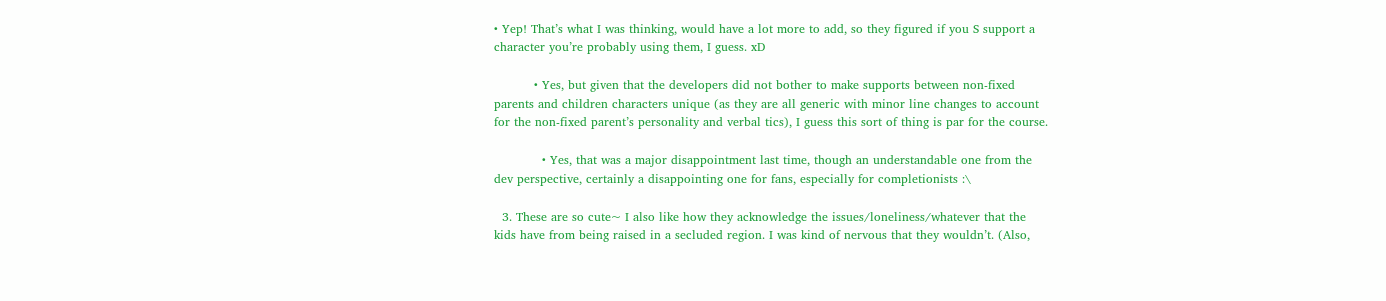• Yep! That’s what I was thinking, would have a lot more to add, so they figured if you S support a character you’re probably using them, I guess. xD

          • Yes, but given that the developers did not bother to make supports between non-fixed parents and children characters unique (as they are all generic with minor line changes to account for the non-fixed parent’s personality and verbal tics), I guess this sort of thing is par for the course.

            • Yes, that was a major disappointment last time, though an understandable one from the dev perspective, certainly a disappointing one for fans, especially for completionists :\

  3. These are so cute~ I also like how they acknowledge the issues/loneliness/whatever that the kids have from being raised in a secluded region. I was kind of nervous that they wouldn’t. (Also,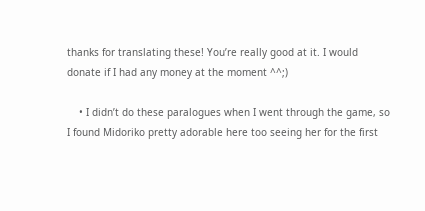thanks for translating these! You’re really good at it. I would donate if I had any money at the moment ^^;)

    • I didn’t do these paralogues when I went through the game, so I found Midoriko pretty adorable here too seeing her for the first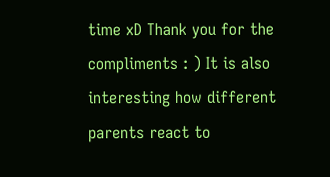time xD Thank you for the compliments : ) It is also interesting how different parents react to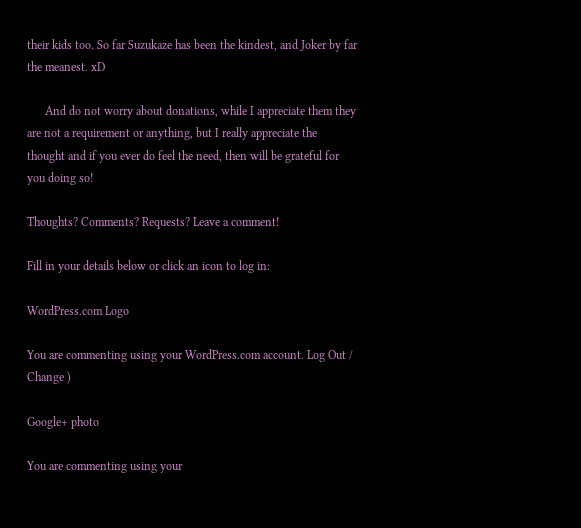their kids too. So far Suzukaze has been the kindest, and Joker by far the meanest. xD

      And do not worry about donations, while I appreciate them they are not a requirement or anything, but I really appreciate the thought and if you ever do feel the need, then will be grateful for you doing so!

Thoughts? Comments? Requests? Leave a comment!

Fill in your details below or click an icon to log in:

WordPress.com Logo

You are commenting using your WordPress.com account. Log Out /  Change )

Google+ photo

You are commenting using your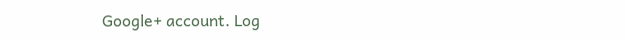Google+ account. Log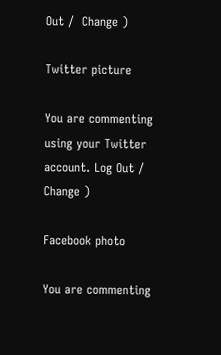Out /  Change )

Twitter picture

You are commenting using your Twitter account. Log Out /  Change )

Facebook photo

You are commenting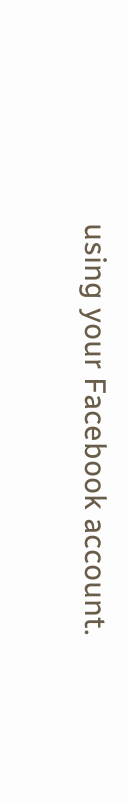using your Facebook account.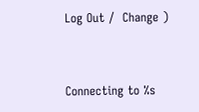Log Out /  Change )


Connecting to %s